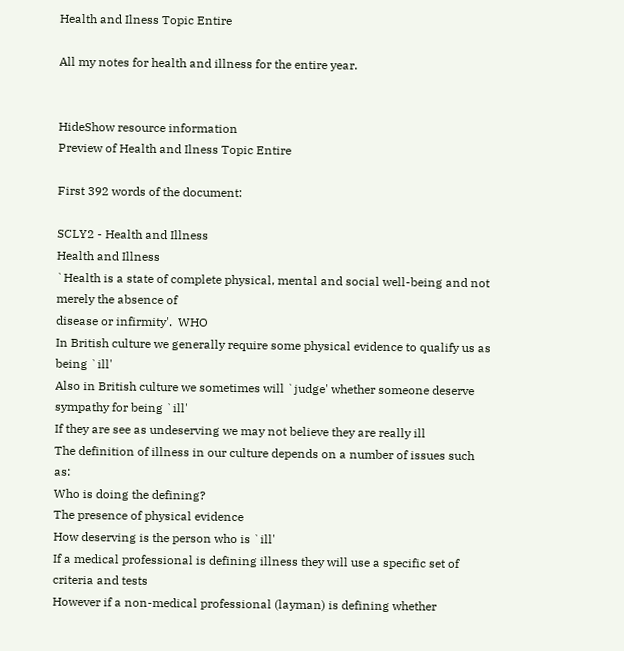Health and Ilness Topic Entire

All my notes for health and illness for the entire year.


HideShow resource information
Preview of Health and Ilness Topic Entire

First 392 words of the document:

SCLY2 - Health and Illness
Health and Illness
`Health is a state of complete physical, mental and social well-being and not merely the absence of
disease or infirmity'.  WHO
In British culture we generally require some physical evidence to qualify us as being `ill'
Also in British culture we sometimes will `judge' whether someone deserve sympathy for being `ill'
If they are see as undeserving we may not believe they are really ill
The definition of illness in our culture depends on a number of issues such as:
Who is doing the defining?
The presence of physical evidence
How deserving is the person who is `ill'
If a medical professional is defining illness they will use a specific set of criteria and tests
However if a non-medical professional (layman) is defining whether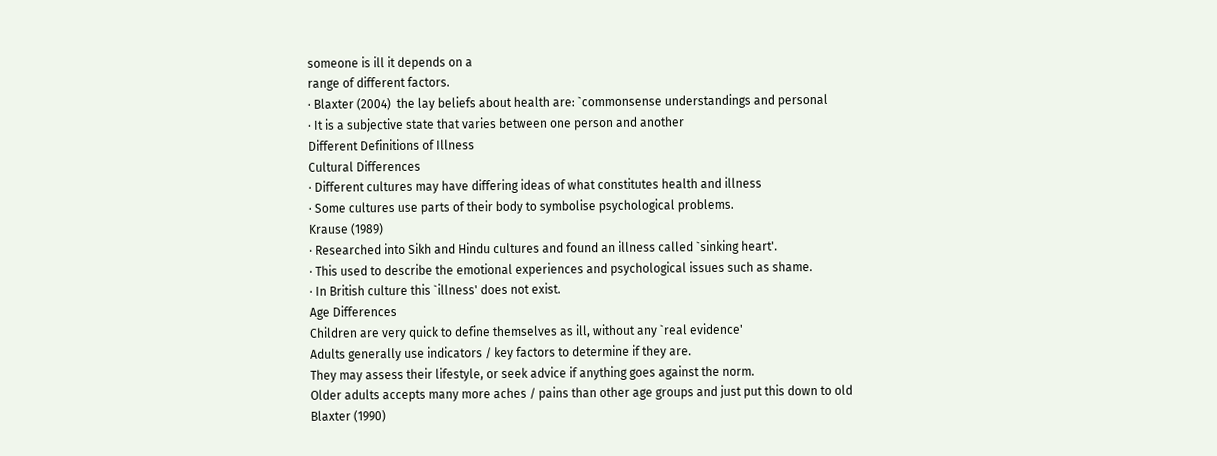someone is ill it depends on a
range of different factors.
· Blaxter (2004)  the lay beliefs about health are: `commonsense understandings and personal
· It is a subjective state that varies between one person and another
Different Definitions of Illness
Cultural Differences
· Different cultures may have differing ideas of what constitutes health and illness
· Some cultures use parts of their body to symbolise psychological problems.
Krause (1989)
· Researched into Sikh and Hindu cultures and found an illness called `sinking heart'.
· This used to describe the emotional experiences and psychological issues such as shame.
· In British culture this `illness' does not exist.
Age Differences
Children are very quick to define themselves as ill, without any `real evidence'
Adults generally use indicators / key factors to determine if they are.
They may assess their lifestyle, or seek advice if anything goes against the norm.
Older adults accepts many more aches / pains than other age groups and just put this down to old
Blaxter (1990)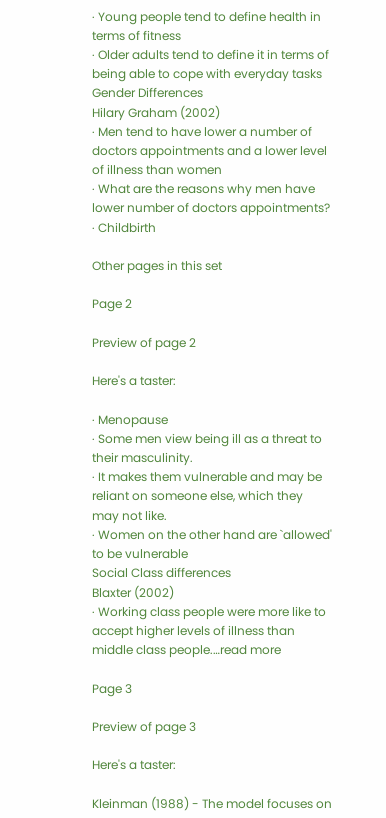· Young people tend to define health in terms of fitness
· Older adults tend to define it in terms of being able to cope with everyday tasks
Gender Differences
Hilary Graham (2002)
· Men tend to have lower a number of doctors appointments and a lower level of illness than women
· What are the reasons why men have lower number of doctors appointments?
· Childbirth

Other pages in this set

Page 2

Preview of page 2

Here's a taster:

· Menopause
· Some men view being ill as a threat to their masculinity.
· It makes them vulnerable and may be reliant on someone else, which they may not like.
· Women on the other hand are `allowed' to be vulnerable
Social Class differences
Blaxter (2002)
· Working class people were more like to accept higher levels of illness than middle class people.…read more

Page 3

Preview of page 3

Here's a taster:

Kleinman (1988) - The model focuses on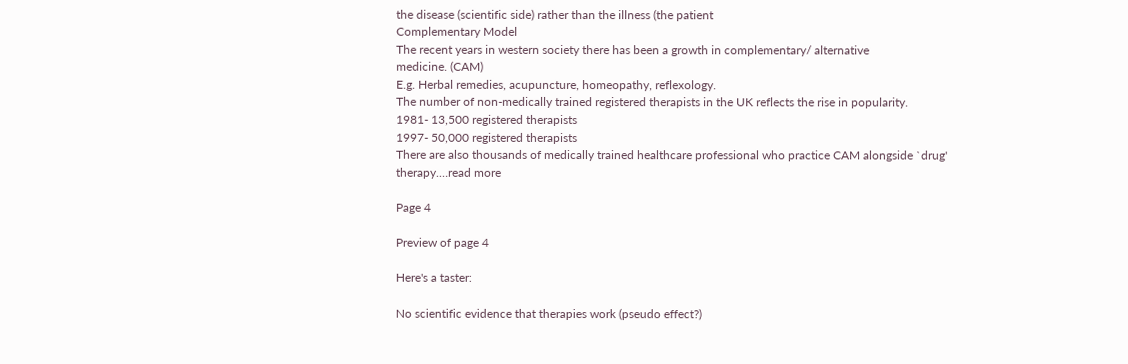the disease (scientific side) rather than the illness (the patient
Complementary Model
The recent years in western society there has been a growth in complementary/ alternative
medicine. (CAM)
E.g. Herbal remedies, acupuncture, homeopathy, reflexology.
The number of non-medically trained registered therapists in the UK reflects the rise in popularity.
1981- 13,500 registered therapists
1997- 50,000 registered therapists
There are also thousands of medically trained healthcare professional who practice CAM alongside `drug'
therapy.…read more

Page 4

Preview of page 4

Here's a taster:

No scientific evidence that therapies work (pseudo effect?)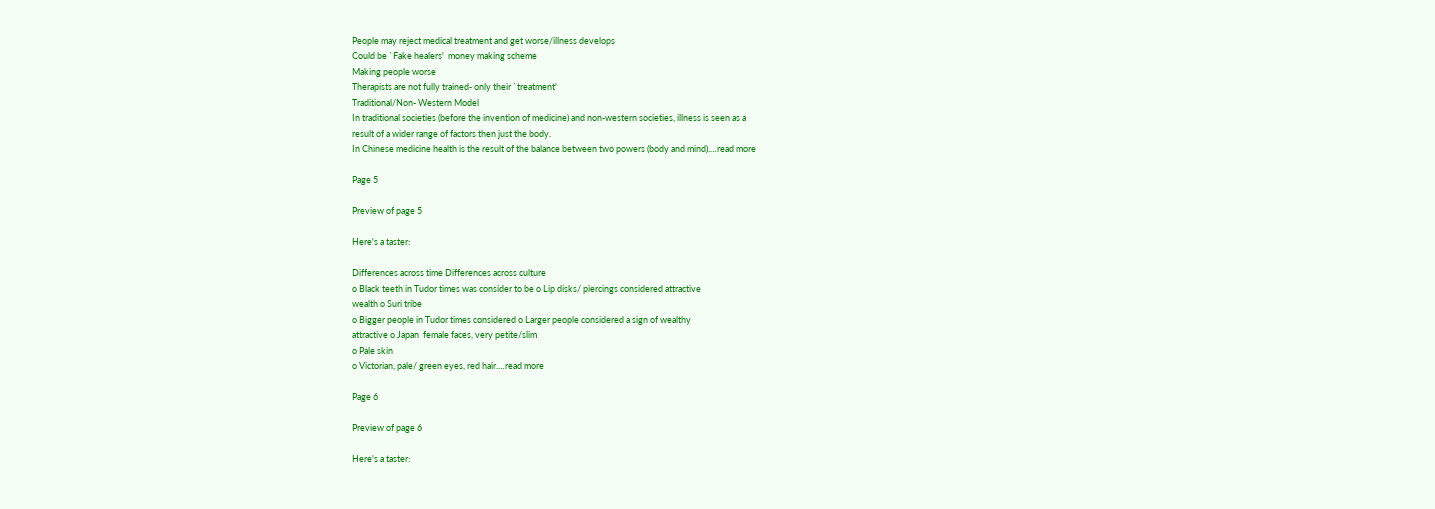People may reject medical treatment and get worse/illness develops
Could be `Fake healers'  money making scheme
Making people worse
Therapists are not fully trained- only their `treatment'
Traditional/Non- Western Model
In traditional societies (before the invention of medicine) and non-western societies, illness is seen as a
result of a wider range of factors then just the body.
In Chinese medicine health is the result of the balance between two powers (body and mind).…read more

Page 5

Preview of page 5

Here's a taster:

Differences across time Differences across culture
o Black teeth in Tudor times was consider to be o Lip disks/ piercings considered attractive
wealth o Suri tribe
o Bigger people in Tudor times considered o Larger people considered a sign of wealthy
attractive o Japan  female faces, very petite/slim
o Pale skin
o Victorian, pale/ green eyes, red hair.…read more

Page 6

Preview of page 6

Here's a taster: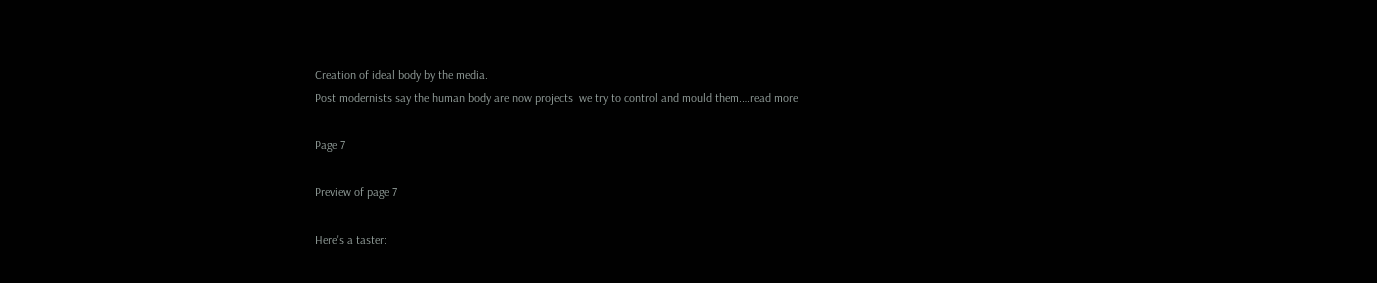Creation of ideal body by the media.
Post modernists say the human body are now projects  we try to control and mould them.…read more

Page 7

Preview of page 7

Here's a taster: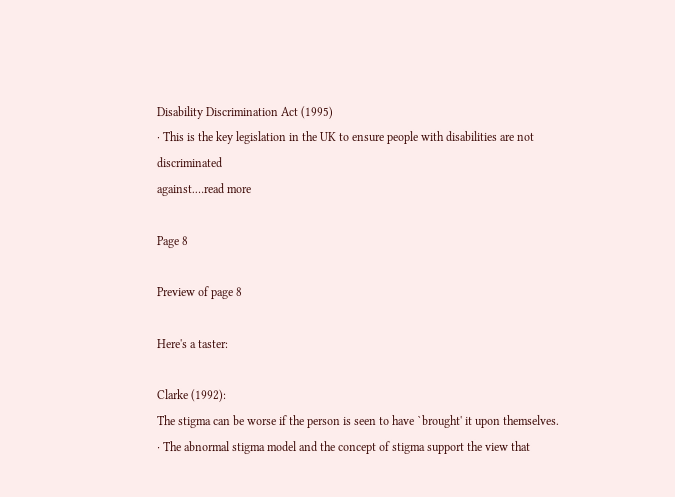Disability Discrimination Act (1995)
· This is the key legislation in the UK to ensure people with disabilities are not discriminated
against.…read more

Page 8

Preview of page 8

Here's a taster:

Clarke (1992):
The stigma can be worse if the person is seen to have `brought' it upon themselves.
· The abnormal stigma model and the concept of stigma support the view that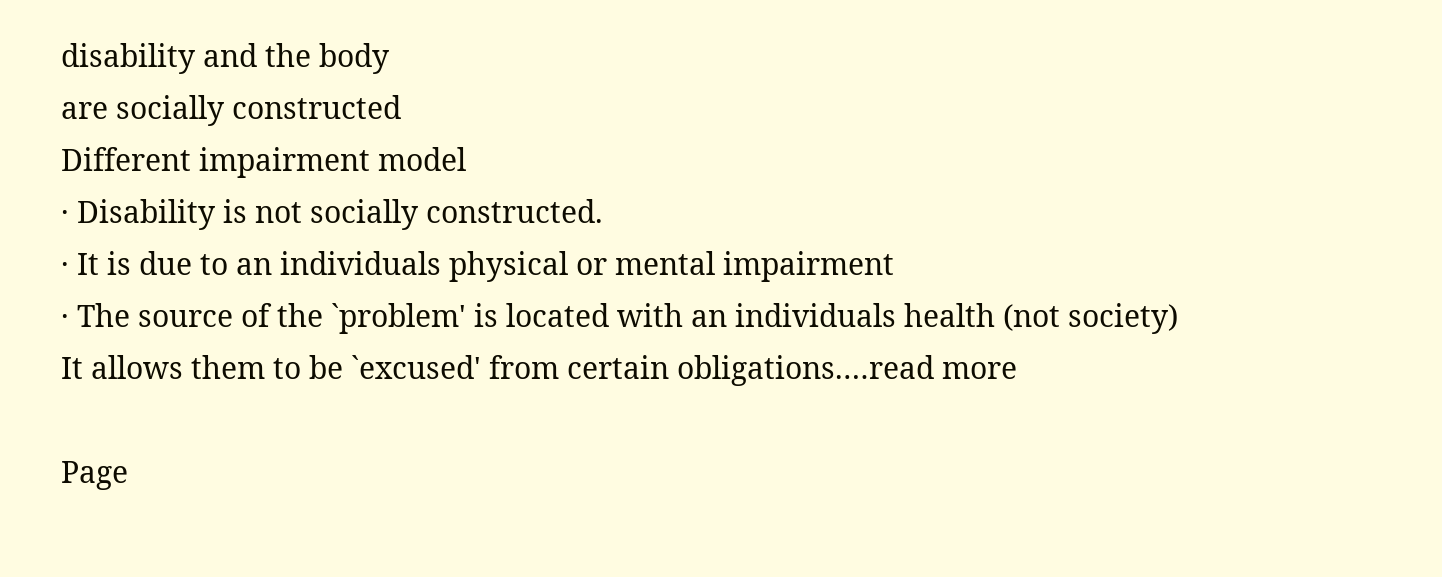disability and the body
are socially constructed
Different impairment model
· Disability is not socially constructed.
· It is due to an individuals physical or mental impairment
· The source of the `problem' is located with an individuals health (not society)
It allows them to be `excused' from certain obligations.…read more

Page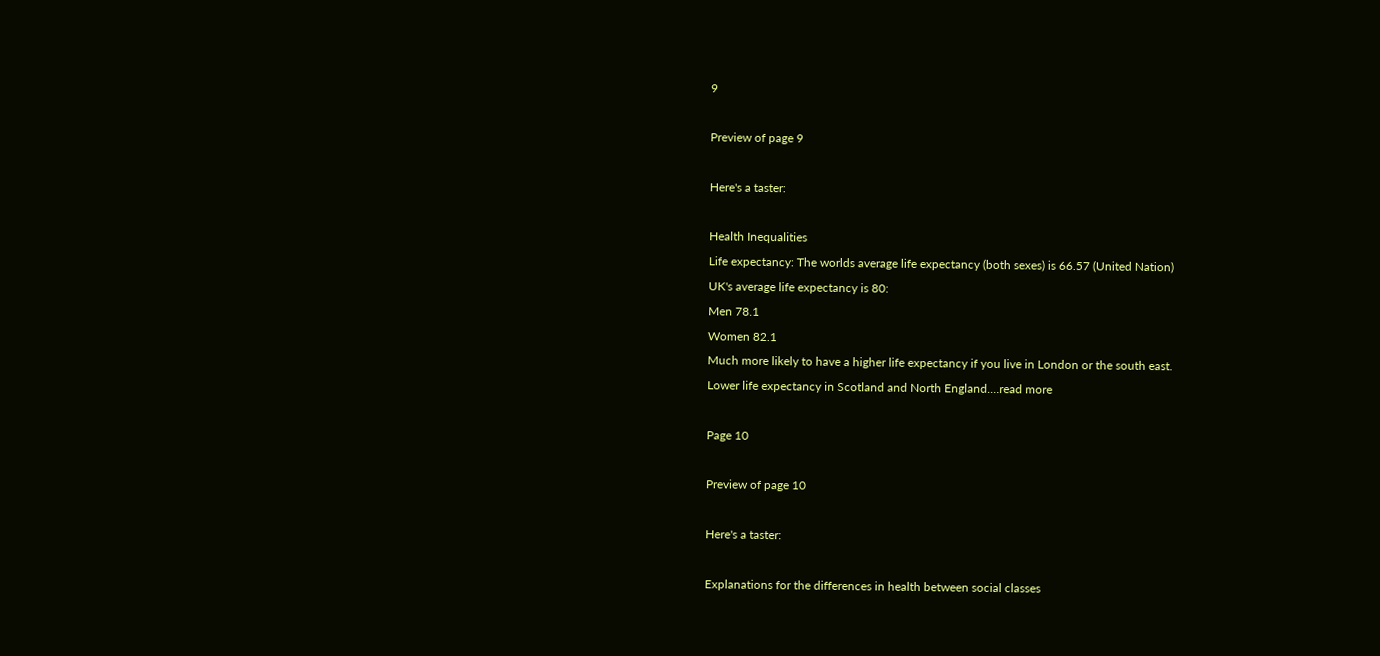9

Preview of page 9

Here's a taster:

Health Inequalities
Life expectancy: The worlds average life expectancy (both sexes) is 66.57 (United Nation)
UK's average life expectancy is 80:
Men 78.1
Women 82.1
Much more likely to have a higher life expectancy if you live in London or the south east.
Lower life expectancy in Scotland and North England.…read more

Page 10

Preview of page 10

Here's a taster:

Explanations for the differences in health between social classes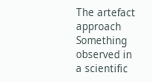The artefact approach
Something observed in a scientific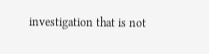investigation that is not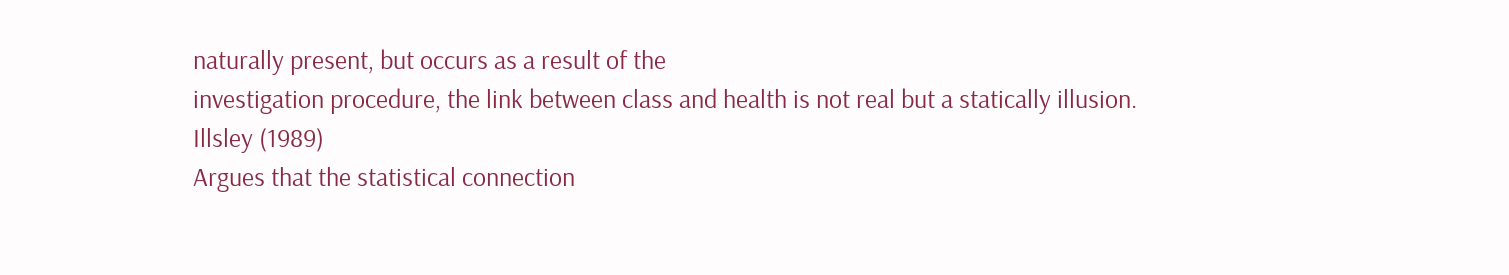naturally present, but occurs as a result of the
investigation procedure, the link between class and health is not real but a statically illusion.
Illsley (1989)
Argues that the statistical connection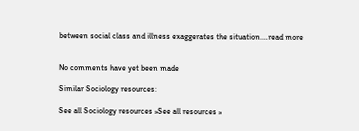between social class and illness exaggerates the situation.…read more


No comments have yet been made

Similar Sociology resources:

See all Sociology resources »See all resources »